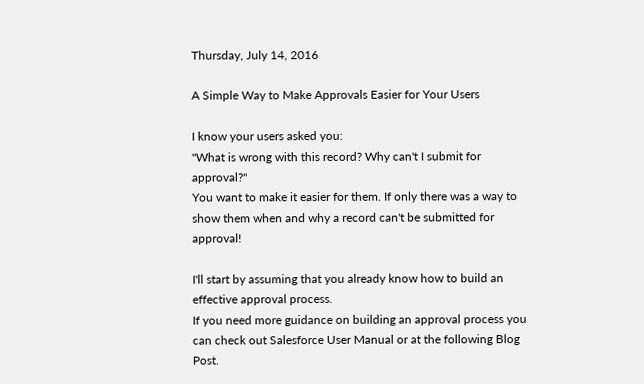Thursday, July 14, 2016

A Simple Way to Make Approvals Easier for Your Users

I know your users asked you:
"What is wrong with this record? Why can't I submit for approval?"
You want to make it easier for them. If only there was a way to show them when and why a record can't be submitted for approval!

I'll start by assuming that you already know how to build an effective approval process.
If you need more guidance on building an approval process you can check out Salesforce User Manual or at the following Blog Post.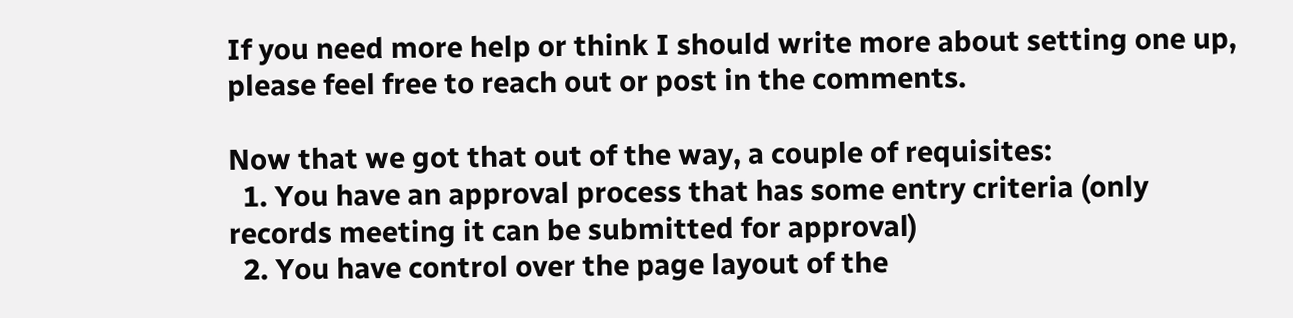If you need more help or think I should write more about setting one up, please feel free to reach out or post in the comments.

Now that we got that out of the way, a couple of requisites:
  1. You have an approval process that has some entry criteria (only records meeting it can be submitted for approval)
  2. You have control over the page layout of the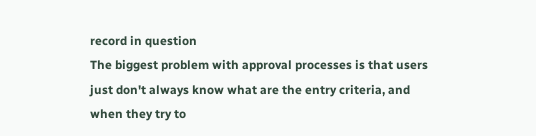record in question
The biggest problem with approval processes is that users just don't always know what are the entry criteria, and when they try to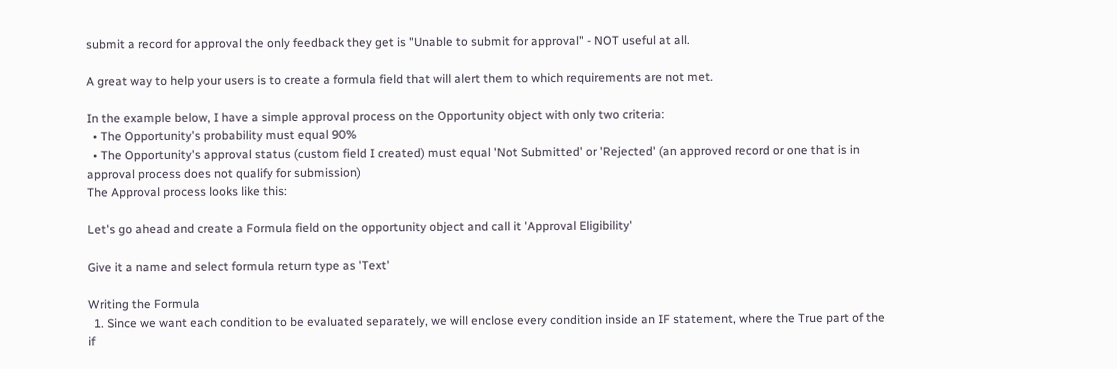submit a record for approval the only feedback they get is "Unable to submit for approval" - NOT useful at all.

A great way to help your users is to create a formula field that will alert them to which requirements are not met.

In the example below, I have a simple approval process on the Opportunity object with only two criteria:
  • The Opportunity's probability must equal 90%
  • The Opportunity's approval status (custom field I created) must equal 'Not Submitted' or 'Rejected' (an approved record or one that is in approval process does not qualify for submission)
The Approval process looks like this:

Let's go ahead and create a Formula field on the opportunity object and call it 'Approval Eligibility'

Give it a name and select formula return type as 'Text'

Writing the Formula
  1. Since we want each condition to be evaluated separately, we will enclose every condition inside an IF statement, where the True part of the if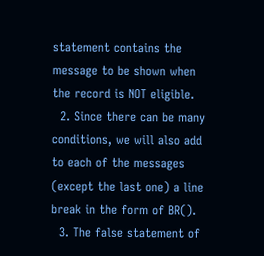statement contains the message to be shown when the record is NOT eligible.
  2. Since there can be many conditions, we will also add to each of the messages (except the last one) a line break in the form of BR().
  3. The false statement of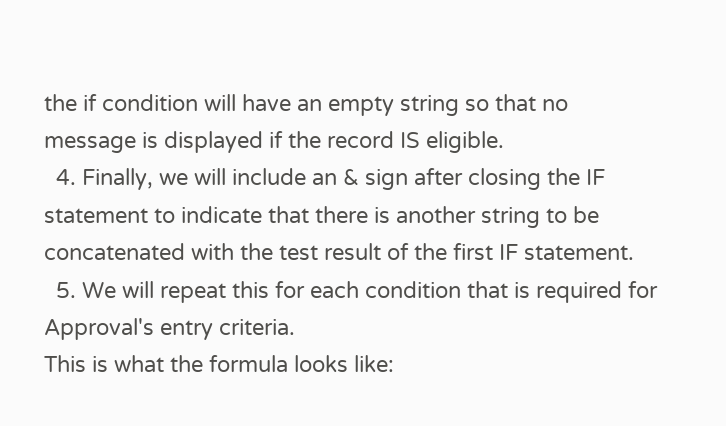the if condition will have an empty string so that no message is displayed if the record IS eligible.
  4. Finally, we will include an & sign after closing the IF statement to indicate that there is another string to be concatenated with the test result of the first IF statement.
  5. We will repeat this for each condition that is required for Approval's entry criteria.
This is what the formula looks like: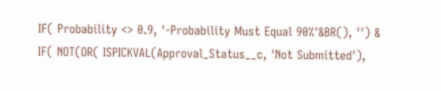IF( Probability <> 0.9, '-Probability Must Equal 90%'&BR(), '') &
IF( NOT(OR( ISPICKVAL(Approval_Status__c, 'Not Submitted'),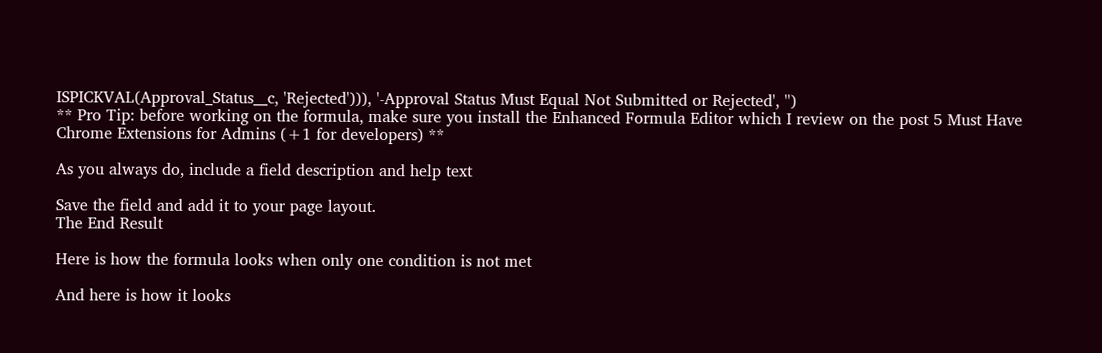ISPICKVAL(Approval_Status__c, 'Rejected'))), '-Approval Status Must Equal Not Submitted or Rejected', '')
** Pro Tip: before working on the formula, make sure you install the Enhanced Formula Editor which I review on the post 5 Must Have Chrome Extensions for Admins (+1 for developers) **

As you always do, include a field description and help text

Save the field and add it to your page layout.
The End Result

Here is how the formula looks when only one condition is not met

And here is how it looks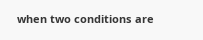when two conditions are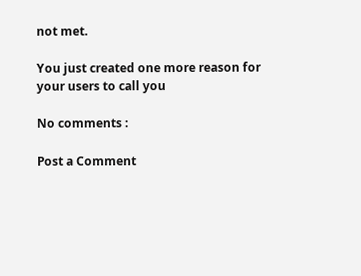not met.

You just created one more reason for your users to call you

No comments :

Post a Comment